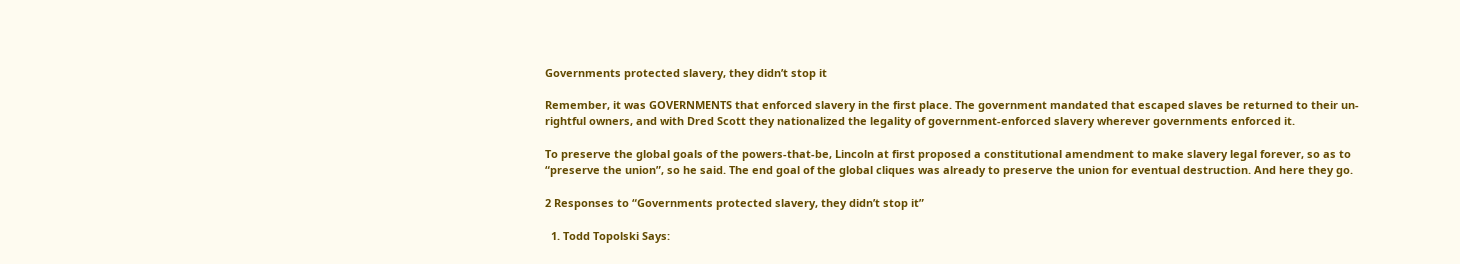Governments protected slavery, they didn’t stop it

Remember, it was GOVERNMENTS that enforced slavery in the first place. The government mandated that escaped slaves be returned to their un-rightful owners, and with Dred Scott they nationalized the legality of government-enforced slavery wherever governments enforced it.

To preserve the global goals of the powers-that-be, Lincoln at first proposed a constitutional amendment to make slavery legal forever, so as to “preserve the union”, so he said. The end goal of the global cliques was already to preserve the union for eventual destruction. And here they go.

2 Responses to “Governments protected slavery, they didn’t stop it”

  1. Todd Topolski Says: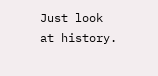Just look at history.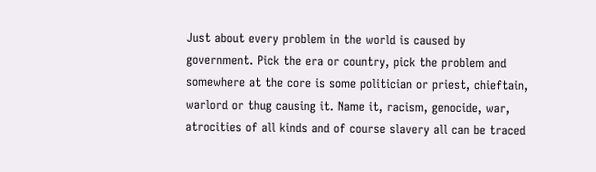Just about every problem in the world is caused by government. Pick the era or country, pick the problem and somewhere at the core is some politician or priest, chieftain, warlord or thug causing it. Name it, racism, genocide, war, atrocities of all kinds and of course slavery all can be traced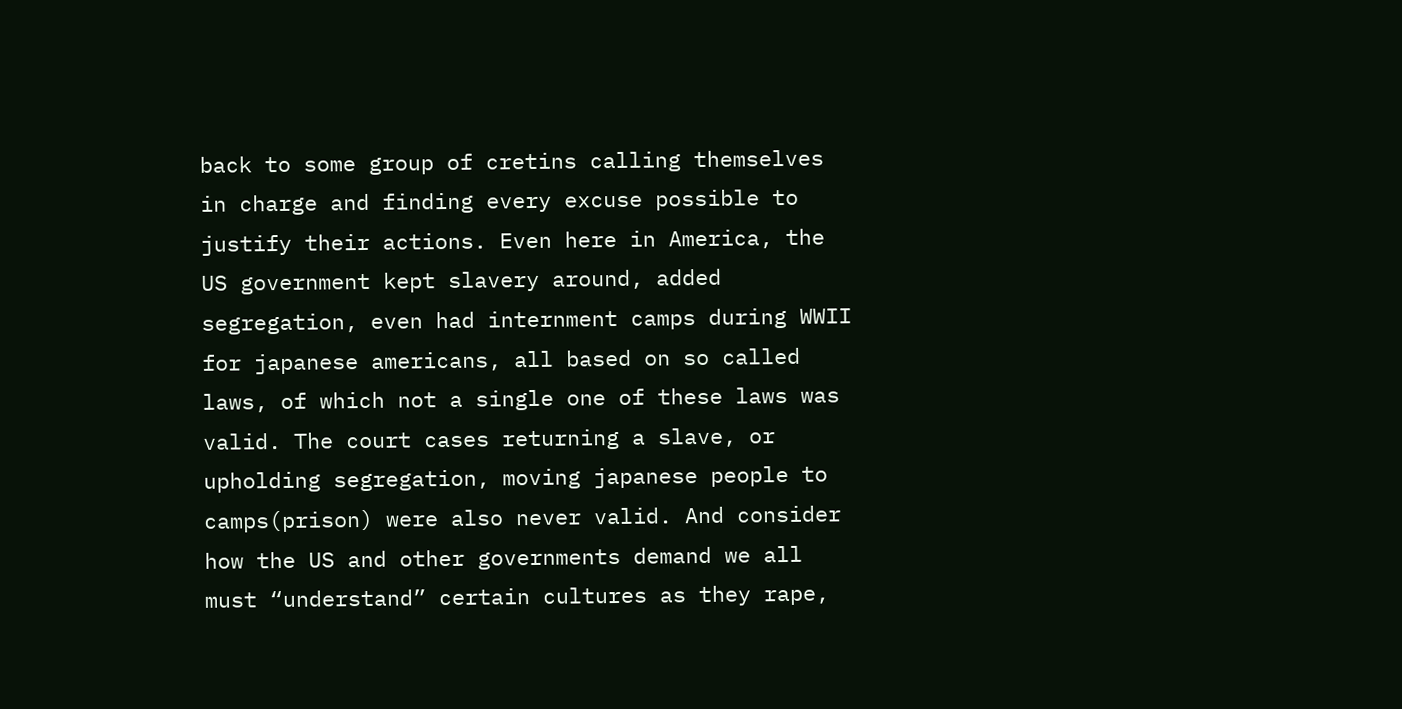back to some group of cretins calling themselves in charge and finding every excuse possible to justify their actions. Even here in America, the US government kept slavery around, added segregation, even had internment camps during WWII for japanese americans, all based on so called laws, of which not a single one of these laws was valid. The court cases returning a slave, or upholding segregation, moving japanese people to camps(prison) were also never valid. And consider how the US and other governments demand we all must “understand” certain cultures as they rape,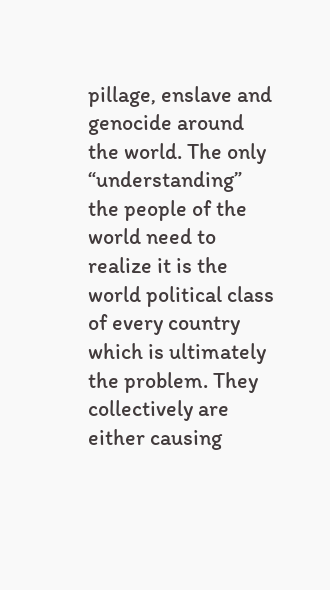pillage, enslave and genocide around the world. The only “understanding” the people of the world need to realize it is the world political class of every country which is ultimately the problem. They collectively are either causing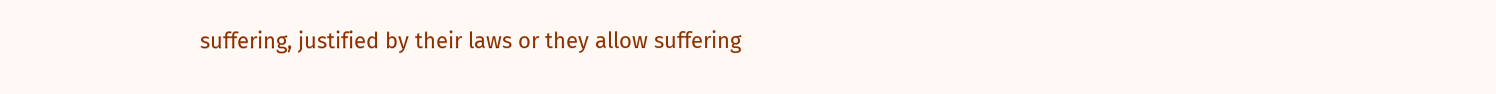suffering, justified by their laws or they allow suffering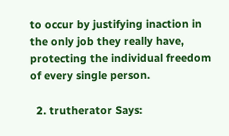to occur by justifying inaction in the only job they really have, protecting the individual freedom of every single person.

  2. trutherator Says: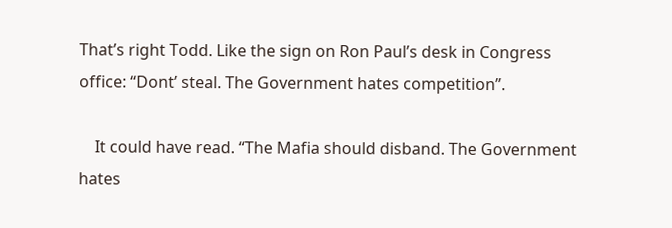That’s right Todd. Like the sign on Ron Paul’s desk in Congress office: “Dont’ steal. The Government hates competition”.

    It could have read. “The Mafia should disband. The Government hates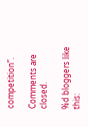competition”.

Comments are closed.

%d bloggers like this: